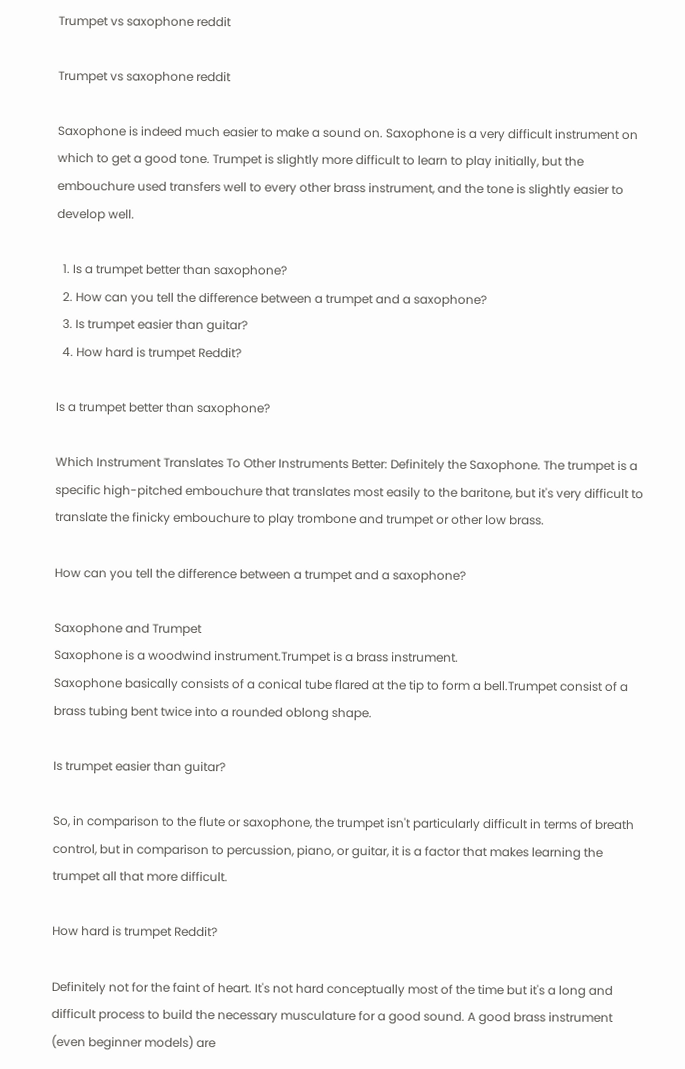Trumpet vs saxophone reddit

Trumpet vs saxophone reddit

Saxophone is indeed much easier to make a sound on. Saxophone is a very difficult instrument on which to get a good tone. Trumpet is slightly more difficult to learn to play initially, but the embouchure used transfers well to every other brass instrument, and the tone is slightly easier to develop well.

  1. Is a trumpet better than saxophone?
  2. How can you tell the difference between a trumpet and a saxophone?
  3. Is trumpet easier than guitar?
  4. How hard is trumpet Reddit?

Is a trumpet better than saxophone?

Which Instrument Translates To Other Instruments Better: Definitely the Saxophone. The trumpet is a specific high-pitched embouchure that translates most easily to the baritone, but it's very difficult to translate the finicky embouchure to play trombone and trumpet or other low brass.

How can you tell the difference between a trumpet and a saxophone?

Saxophone and Trumpet
Saxophone is a woodwind instrument.Trumpet is a brass instrument.
Saxophone basically consists of a conical tube flared at the tip to form a bell.Trumpet consist of a brass tubing bent twice into a rounded oblong shape.

Is trumpet easier than guitar?

So, in comparison to the flute or saxophone, the trumpet isn't particularly difficult in terms of breath control, but in comparison to percussion, piano, or guitar, it is a factor that makes learning the trumpet all that more difficult.

How hard is trumpet Reddit?

Definitely not for the faint of heart. It's not hard conceptually most of the time but it's a long and difficult process to build the necessary musculature for a good sound. A good brass instrument (even beginner models) are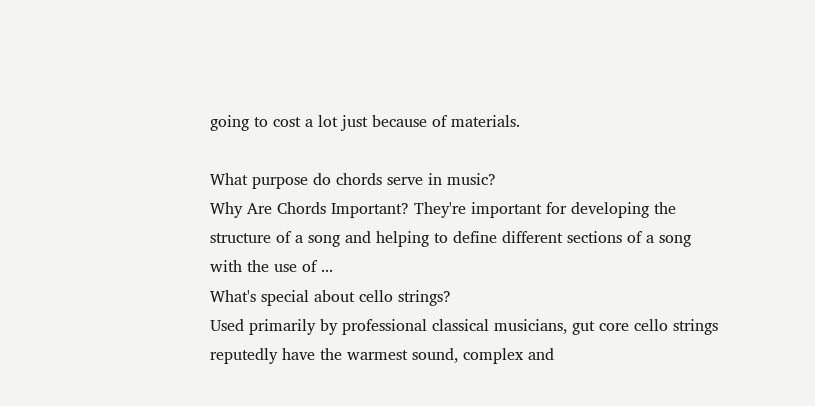going to cost a lot just because of materials.

What purpose do chords serve in music?
Why Are Chords Important? They're important for developing the structure of a song and helping to define different sections of a song with the use of ...
What's special about cello strings?
Used primarily by professional classical musicians, gut core cello strings reputedly have the warmest sound, complex and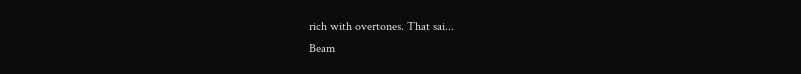rich with overtones. That sai...
Beam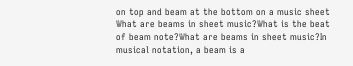on top and beam at the bottom on a music sheet
What are beams in sheet music?What is the beat of beam note?What are beams in sheet music?In musical notation, a beam is a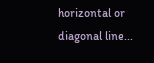horizontal or diagonal line...